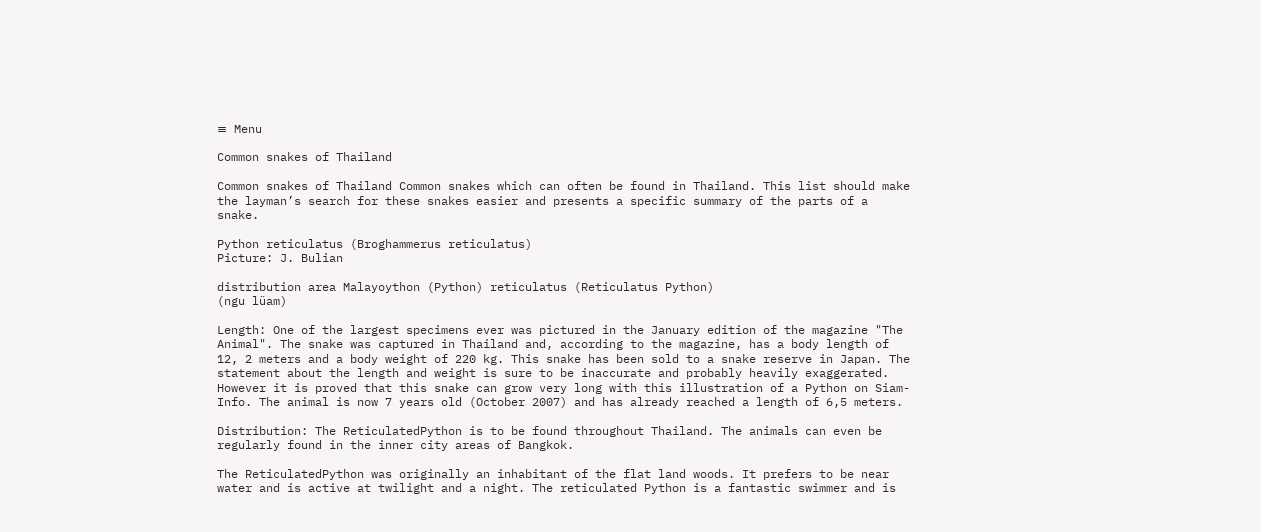≡ Menu

Common snakes of Thailand

Common snakes of Thailand Common snakes which can often be found in Thailand. This list should make the layman’s search for these snakes easier and presents a specific summary of the parts of a snake.

Python reticulatus (Broghammerus reticulatus)
Picture: J. Bulian

distribution area Malayoython (Python) reticulatus (Reticulatus Python)
(ngu lüam)

Length: One of the largest specimens ever was pictured in the January edition of the magazine "The Animal". The snake was captured in Thailand and, according to the magazine, has a body length of 12, 2 meters and a body weight of 220 kg. This snake has been sold to a snake reserve in Japan. The statement about the length and weight is sure to be inaccurate and probably heavily exaggerated. However it is proved that this snake can grow very long with this illustration of a Python on Siam-Info. The animal is now 7 years old (October 2007) and has already reached a length of 6,5 meters.

Distribution: The ReticulatedPython is to be found throughout Thailand. The animals can even be regularly found in the inner city areas of Bangkok.

The ReticulatedPython was originally an inhabitant of the flat land woods. It prefers to be near water and is active at twilight and a night. The reticulated Python is a fantastic swimmer and is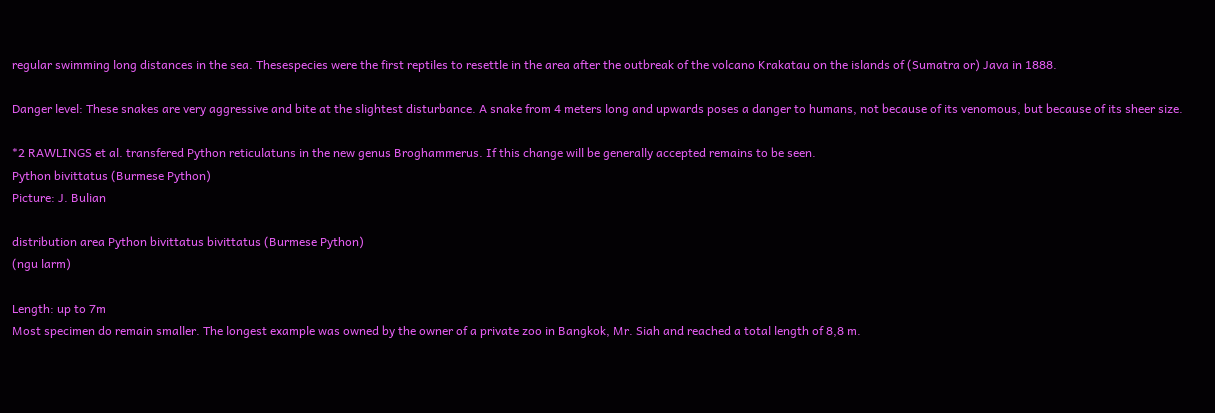regular swimming long distances in the sea. Thesespecies were the first reptiles to resettle in the area after the outbreak of the volcano Krakatau on the islands of (Sumatra or) Java in 1888.

Danger level: These snakes are very aggressive and bite at the slightest disturbance. A snake from 4 meters long and upwards poses a danger to humans, not because of its venomous, but because of its sheer size.

*2 RAWLINGS et al. transfered Python reticulatuns in the new genus Broghammerus. If this change will be generally accepted remains to be seen.
Python bivittatus (Burmese Python)
Picture: J. Bulian

distribution area Python bivittatus bivittatus (Burmese Python)
(ngu larm)

Length: up to 7m
Most specimen do remain smaller. The longest example was owned by the owner of a private zoo in Bangkok, Mr. Siah and reached a total length of 8,8 m.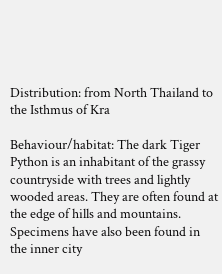Distribution: from North Thailand to the Isthmus of Kra

Behaviour/habitat: The dark Tiger Python is an inhabitant of the grassy countryside with trees and lightly wooded areas. They are often found at the edge of hills and mountains. Specimens have also been found in the inner city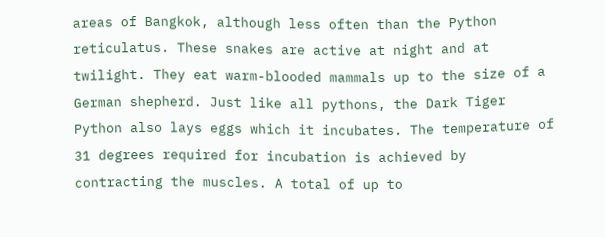areas of Bangkok, although less often than the Python reticulatus. These snakes are active at night and at twilight. They eat warm-blooded mammals up to the size of a German shepherd. Just like all pythons, the Dark Tiger Python also lays eggs which it incubates. The temperature of 31 degrees required for incubation is achieved by contracting the muscles. A total of up to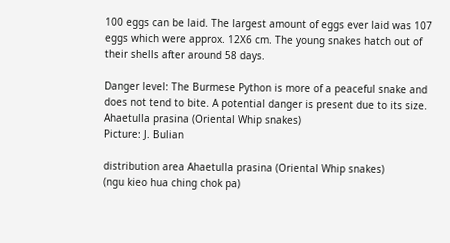100 eggs can be laid. The largest amount of eggs ever laid was 107 eggs which were approx. 12X6 cm. The young snakes hatch out of their shells after around 58 days.

Danger level: The Burmese Python is more of a peaceful snake and does not tend to bite. A potential danger is present due to its size.
Ahaetulla prasina (Oriental Whip snakes)
Picture: J. Bulian

distribution area Ahaetulla prasina (Oriental Whip snakes)
(ngu kieo hua ching chok pa)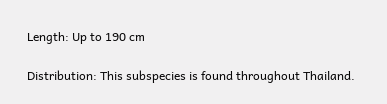Length: Up to 190 cm

Distribution: This subspecies is found throughout Thailand.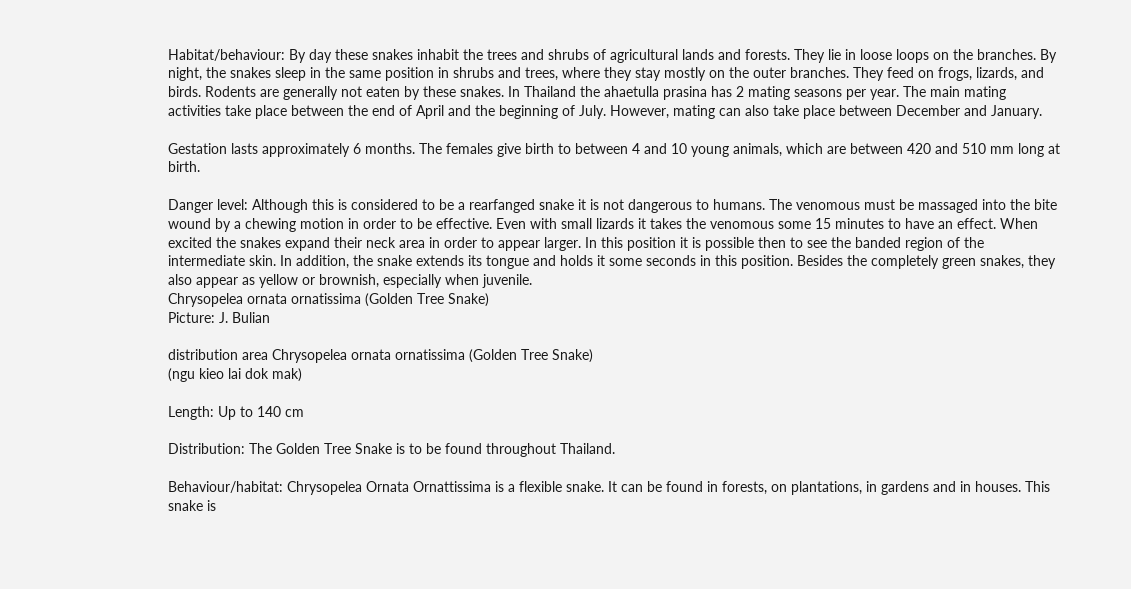Habitat/behaviour: By day these snakes inhabit the trees and shrubs of agricultural lands and forests. They lie in loose loops on the branches. By night, the snakes sleep in the same position in shrubs and trees, where they stay mostly on the outer branches. They feed on frogs, lizards, and birds. Rodents are generally not eaten by these snakes. In Thailand the ahaetulla prasina has 2 mating seasons per year. The main mating activities take place between the end of April and the beginning of July. However, mating can also take place between December and January.

Gestation lasts approximately 6 months. The females give birth to between 4 and 10 young animals, which are between 420 and 510 mm long at birth.

Danger level: Although this is considered to be a rearfanged snake it is not dangerous to humans. The venomous must be massaged into the bite wound by a chewing motion in order to be effective. Even with small lizards it takes the venomous some 15 minutes to have an effect. When excited the snakes expand their neck area in order to appear larger. In this position it is possible then to see the banded region of the intermediate skin. In addition, the snake extends its tongue and holds it some seconds in this position. Besides the completely green snakes, they also appear as yellow or brownish, especially when juvenile.
Chrysopelea ornata ornatissima (Golden Tree Snake)
Picture: J. Bulian

distribution area Chrysopelea ornata ornatissima (Golden Tree Snake)
(ngu kieo lai dok mak)

Length: Up to 140 cm

Distribution: The Golden Tree Snake is to be found throughout Thailand.

Behaviour/habitat: Chrysopelea Ornata Ornattissima is a flexible snake. It can be found in forests, on plantations, in gardens and in houses. This snake is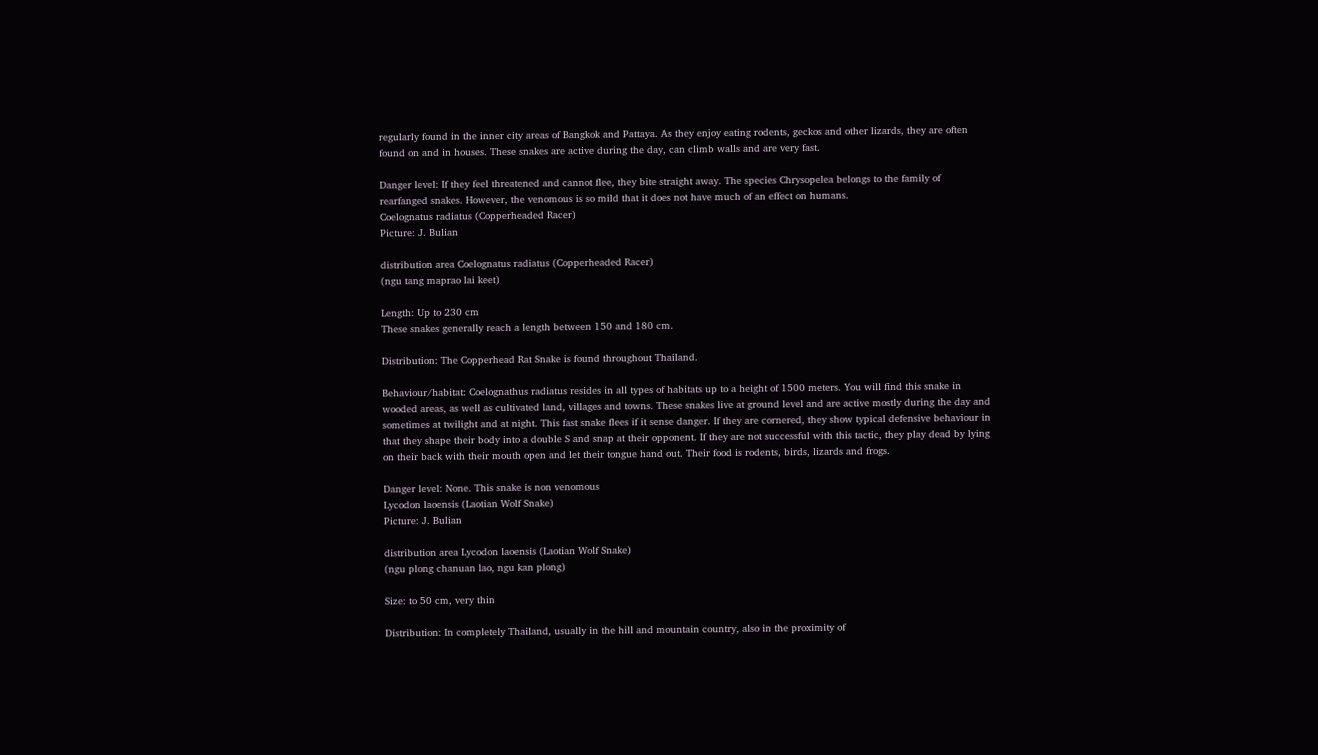regularly found in the inner city areas of Bangkok and Pattaya. As they enjoy eating rodents, geckos and other lizards, they are often found on and in houses. These snakes are active during the day, can climb walls and are very fast.

Danger level: If they feel threatened and cannot flee, they bite straight away. The species Chrysopelea belongs to the family of rearfanged snakes. However, the venomous is so mild that it does not have much of an effect on humans.
Coelognatus radiatus (Copperheaded Racer)
Picture: J. Bulian

distribution area Coelognatus radiatus (Copperheaded Racer)
(ngu tang maprao lai keet)

Length: Up to 230 cm
These snakes generally reach a length between 150 and 180 cm.

Distribution: The Copperhead Rat Snake is found throughout Thailand.

Behaviour/habitat: Coelognathus radiatus resides in all types of habitats up to a height of 1500 meters. You will find this snake in wooded areas, as well as cultivated land, villages and towns. These snakes live at ground level and are active mostly during the day and sometimes at twilight and at night. This fast snake flees if it sense danger. If they are cornered, they show typical defensive behaviour in that they shape their body into a double S and snap at their opponent. If they are not successful with this tactic, they play dead by lying on their back with their mouth open and let their tongue hand out. Their food is rodents, birds, lizards and frogs.

Danger level: None. This snake is non venomous
Lycodon laoensis (Laotian Wolf Snake)
Picture: J. Bulian

distribution area Lycodon laoensis (Laotian Wolf Snake)
(ngu plong chanuan lao, ngu kan plong)

Size: to 50 cm, very thin

Distribution: In completely Thailand, usually in the hill and mountain country, also in the proximity of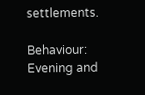settlements.

Behaviour: Evening and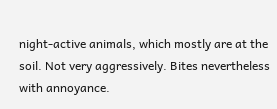night-active animals, which mostly are at the soil. Not very aggressively. Bites nevertheless with annoyance.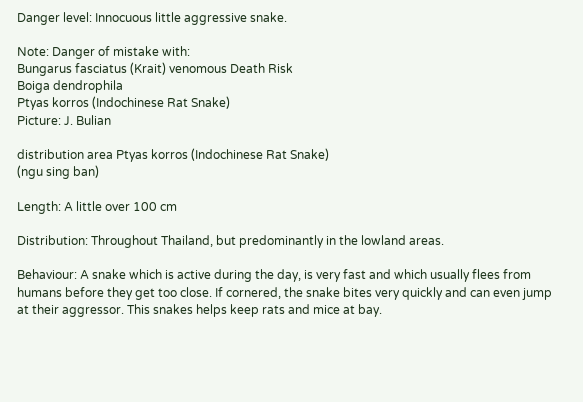Danger level: Innocuous little aggressive snake.

Note: Danger of mistake with:
Bungarus fasciatus (Krait) venomous Death Risk
Boiga dendrophila
Ptyas korros (Indochinese Rat Snake)
Picture: J. Bulian

distribution area Ptyas korros (Indochinese Rat Snake)
(ngu sing ban)

Length: A little over 100 cm

Distribution: Throughout Thailand, but predominantly in the lowland areas.

Behaviour: A snake which is active during the day, is very fast and which usually flees from humans before they get too close. If cornered, the snake bites very quickly and can even jump at their aggressor. This snakes helps keep rats and mice at bay.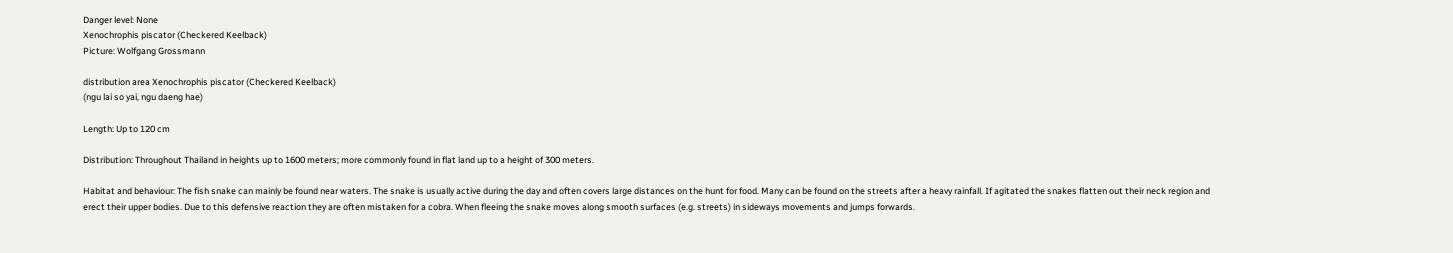Danger level: None
Xenochrophis piscator (Checkered Keelback)
Picture: Wolfgang Grossmann

distribution area Xenochrophis piscator (Checkered Keelback)
(ngu lai so yai, ngu daeng hae)

Length: Up to 120 cm

Distribution: Throughout Thailand in heights up to 1600 meters; more commonly found in flat land up to a height of 300 meters.

Habitat and behaviour: The fish snake can mainly be found near waters. The snake is usually active during the day and often covers large distances on the hunt for food. Many can be found on the streets after a heavy rainfall. If agitated the snakes flatten out their neck region and erect their upper bodies. Due to this defensive reaction they are often mistaken for a cobra. When fleeing the snake moves along smooth surfaces (e.g. streets) in sideways movements and jumps forwards.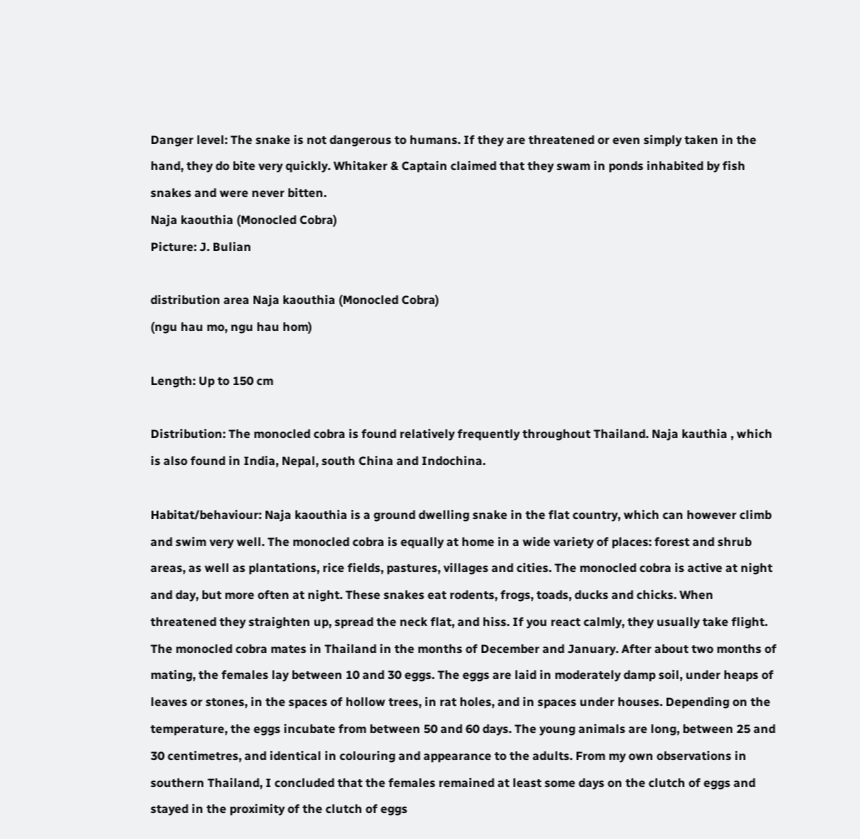Danger level: The snake is not dangerous to humans. If they are threatened or even simply taken in the hand, they do bite very quickly. Whitaker & Captain claimed that they swam in ponds inhabited by fish snakes and were never bitten.
Naja kaouthia (Monocled Cobra)
Picture: J. Bulian

distribution area Naja kaouthia (Monocled Cobra)
(ngu hau mo, ngu hau hom)

Length: Up to 150 cm

Distribution: The monocled cobra is found relatively frequently throughout Thailand. Naja kauthia , which is also found in India, Nepal, south China and Indochina.

Habitat/behaviour: Naja kaouthia is a ground dwelling snake in the flat country, which can however climb and swim very well. The monocled cobra is equally at home in a wide variety of places: forest and shrub areas, as well as plantations, rice fields, pastures, villages and cities. The monocled cobra is active at night and day, but more often at night. These snakes eat rodents, frogs, toads, ducks and chicks. When threatened they straighten up, spread the neck flat, and hiss. If you react calmly, they usually take flight. The monocled cobra mates in Thailand in the months of December and January. After about two months of mating, the females lay between 10 and 30 eggs. The eggs are laid in moderately damp soil, under heaps of leaves or stones, in the spaces of hollow trees, in rat holes, and in spaces under houses. Depending on the temperature, the eggs incubate from between 50 and 60 days. The young animals are long, between 25 and 30 centimetres, and identical in colouring and appearance to the adults. From my own observations in southern Thailand, I concluded that the females remained at least some days on the clutch of eggs and stayed in the proximity of the clutch of eggs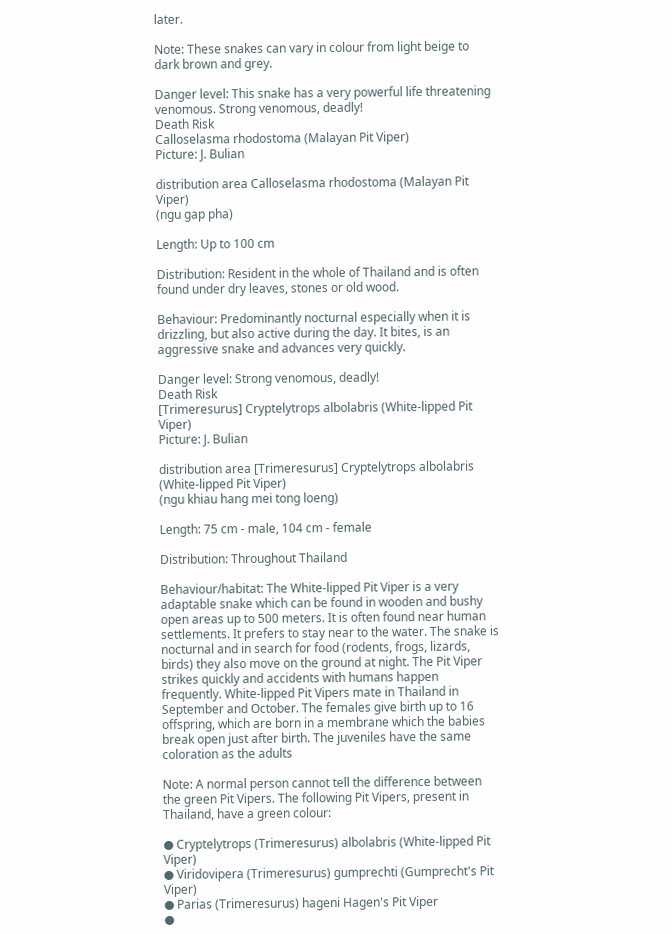later.

Note: These snakes can vary in colour from light beige to dark brown and grey.

Danger level: This snake has a very powerful life threatening venomous. Strong venomous, deadly!
Death Risk
Calloselasma rhodostoma (Malayan Pit Viper)
Picture: J. Bulian

distribution area Calloselasma rhodostoma (Malayan Pit Viper)
(ngu gap pha)

Length: Up to 100 cm

Distribution: Resident in the whole of Thailand and is often found under dry leaves, stones or old wood.

Behaviour: Predominantly nocturnal especially when it is drizzling, but also active during the day. It bites, is an aggressive snake and advances very quickly.

Danger level: Strong venomous, deadly!
Death Risk
[Trimeresurus] Cryptelytrops albolabris (White-lipped Pit Viper)
Picture: J. Bulian

distribution area [Trimeresurus] Cryptelytrops albolabris (White-lipped Pit Viper)
(ngu khiau hang mei tong loeng)

Length: 75 cm - male, 104 cm - female

Distribution: Throughout Thailand

Behaviour/habitat: The White-lipped Pit Viper is a very adaptable snake which can be found in wooden and bushy open areas up to 500 meters. It is often found near human settlements. It prefers to stay near to the water. The snake is nocturnal and in search for food (rodents, frogs, lizards, birds) they also move on the ground at night. The Pit Viper strikes quickly and accidents with humans happen frequently. White-lipped Pit Vipers mate in Thailand in September and October. The females give birth up to 16 offspring, which are born in a membrane which the babies break open just after birth. The juveniles have the same coloration as the adults

Note: A normal person cannot tell the difference between the green Pit Vipers. The following Pit Vipers, present in Thailand, have a green colour:

● Cryptelytrops (Trimeresurus) albolabris (White-lipped Pit Viper)
● Viridovipera (Trimeresurus) gumprechti (Gumprecht's Pit Viper)
● Parias (Trimeresurus) hageni Hagen's Pit Viper
●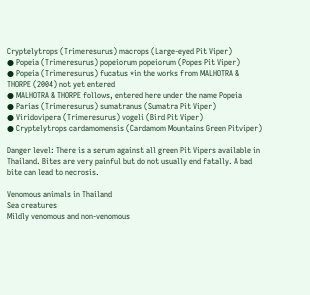Cryptelytrops (Trimeresurus) macrops (Large-eyed Pit Viper)
● Popeia (Trimeresurus) popeiorum popeiorum (Popes Pit Viper)
● Popeia (Trimeresurus) fucatus *in the works from MALHOTRA & THORPE (2004) not yet entered
● MALHOTRA & THORPE follows, entered here under the name Popeia
● Parias (Trimeresurus) sumatranus (Sumatra Pit Viper)
● Viridovipera (Trimeresurus) vogeli (Bird Pit Viper)
● Cryptelytrops cardamomensis (Cardamom Mountains Green Pitviper)

Danger level: There is a serum against all green Pit Vipers available in Thailand. Bites are very painful but do not usually end fatally. A bad bite can lead to necrosis.

Venomous animals in Thailand
Sea creatures
Mildly venomous and non-venomous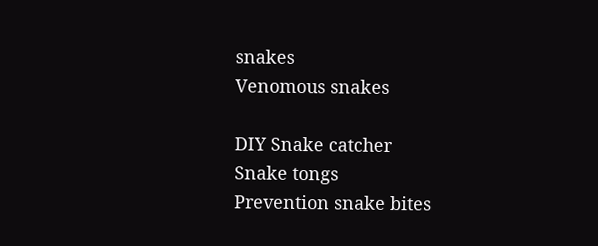snakes
Venomous snakes

DIY Snake catcher
Snake tongs
Prevention snake bites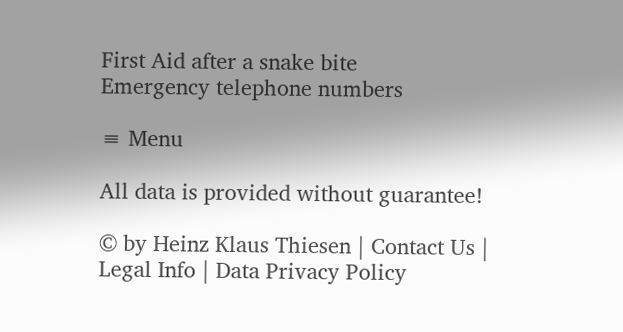First Aid after a snake bite
Emergency telephone numbers

≡ Menu

All data is provided without guarantee!

© by Heinz Klaus Thiesen | Contact Us | Legal Info | Data Privacy Policy